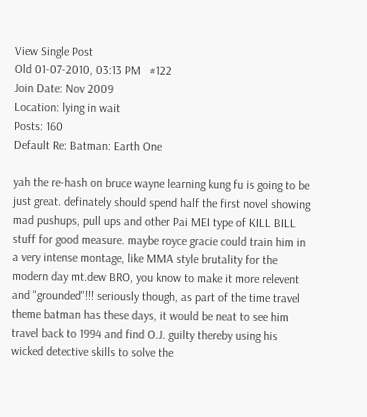View Single Post
Old 01-07-2010, 03:13 PM   #122
Join Date: Nov 2009
Location: lying in wait
Posts: 160
Default Re: Batman: Earth One

yah the re-hash on bruce wayne learning kung fu is going to be just great. definately should spend half the first novel showing mad pushups, pull ups and other Pai MEI type of KILL BILL stuff for good measure. maybe royce gracie could train him in a very intense montage, like MMA style brutality for the modern day mt.dew BRO, you know to make it more relevent and "grounded"!!! seriously though, as part of the time travel theme batman has these days, it would be neat to see him travel back to 1994 and find O.J. guilty thereby using his wicked detective skills to solve the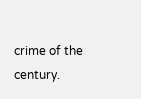crime of the century.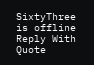SixtyThree is offline   Reply With Quote